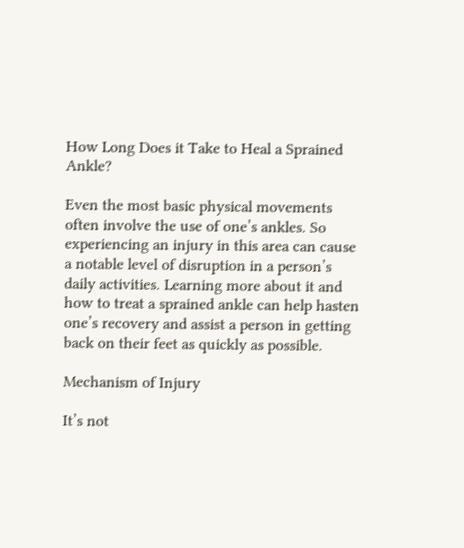How Long Does it Take to Heal a Sprained Ankle?

Even the most basic physical movements often involve the use of one’s ankles. So experiencing an injury in this area can cause a notable level of disruption in a person’s daily activities. Learning more about it and how to treat a sprained ankle can help hasten one’s recovery and assist a person in getting back on their feet as quickly as possible.

Mechanism of Injury

It’s not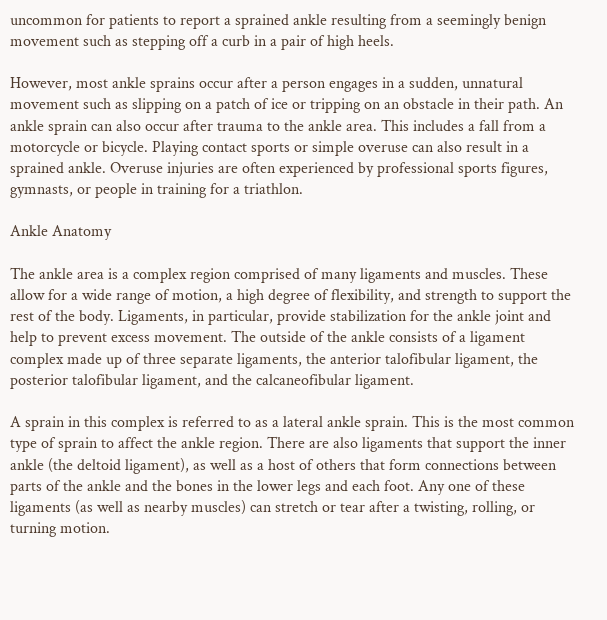uncommon for patients to report a sprained ankle resulting from a seemingly benign movement such as stepping off a curb in a pair of high heels.

However, most ankle sprains occur after a person engages in a sudden, unnatural movement such as slipping on a patch of ice or tripping on an obstacle in their path. An ankle sprain can also occur after trauma to the ankle area. This includes a fall from a motorcycle or bicycle. Playing contact sports or simple overuse can also result in a sprained ankle. Overuse injuries are often experienced by professional sports figures, gymnasts, or people in training for a triathlon.

Ankle Anatomy

The ankle area is a complex region comprised of many ligaments and muscles. These allow for a wide range of motion, a high degree of flexibility, and strength to support the rest of the body. Ligaments, in particular, provide stabilization for the ankle joint and help to prevent excess movement. The outside of the ankle consists of a ligament complex made up of three separate ligaments, the anterior talofibular ligament, the posterior talofibular ligament, and the calcaneofibular ligament.

A sprain in this complex is referred to as a lateral ankle sprain. This is the most common type of sprain to affect the ankle region. There are also ligaments that support the inner ankle (the deltoid ligament), as well as a host of others that form connections between parts of the ankle and the bones in the lower legs and each foot. Any one of these ligaments (as well as nearby muscles) can stretch or tear after a twisting, rolling, or turning motion.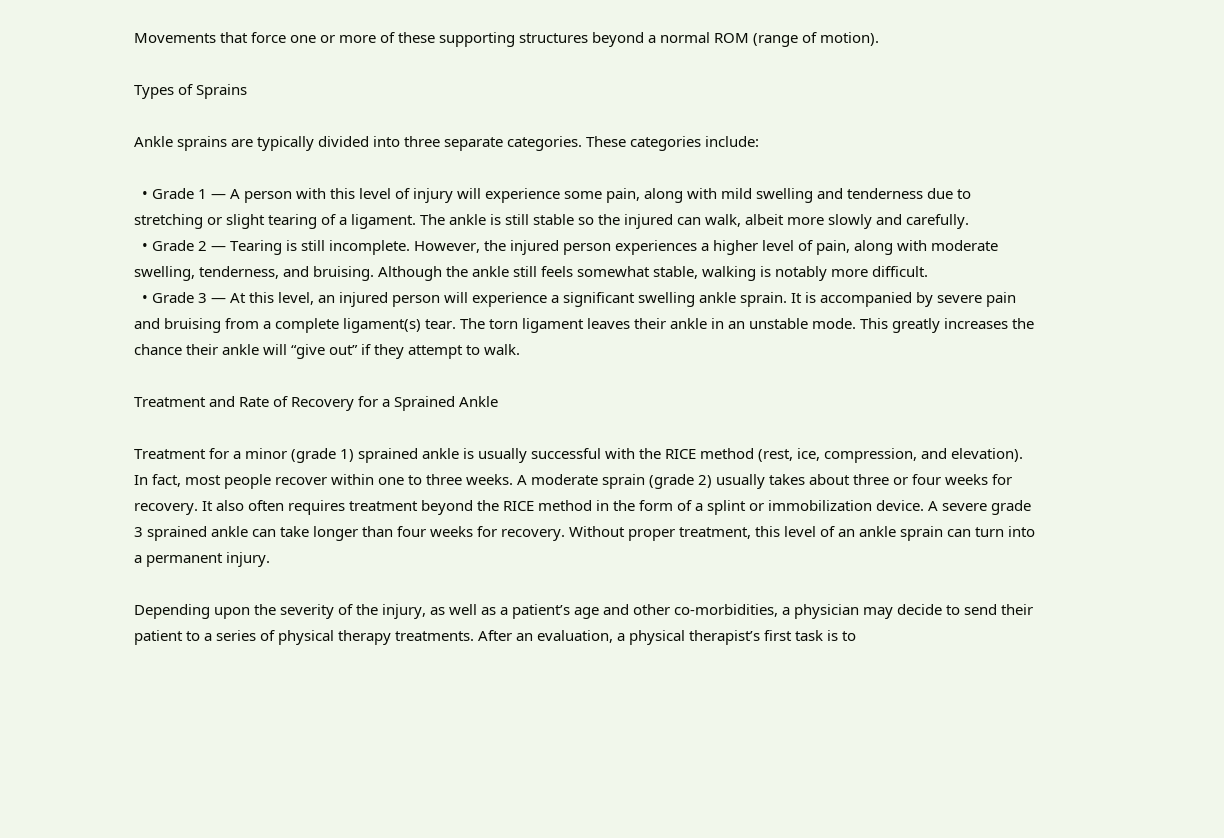Movements that force one or more of these supporting structures beyond a normal ROM (range of motion).

Types of Sprains

Ankle sprains are typically divided into three separate categories. These categories include:

  • Grade 1 — A person with this level of injury will experience some pain, along with mild swelling and tenderness due to stretching or slight tearing of a ligament. The ankle is still stable so the injured can walk, albeit more slowly and carefully.
  • Grade 2 — Tearing is still incomplete. However, the injured person experiences a higher level of pain, along with moderate swelling, tenderness, and bruising. Although the ankle still feels somewhat stable, walking is notably more difficult.
  • Grade 3 — At this level, an injured person will experience a significant swelling ankle sprain. It is accompanied by severe pain and bruising from a complete ligament(s) tear. The torn ligament leaves their ankle in an unstable mode. This greatly increases the chance their ankle will “give out” if they attempt to walk.

Treatment and Rate of Recovery for a Sprained Ankle

Treatment for a minor (grade 1) sprained ankle is usually successful with the RICE method (rest, ice, compression, and elevation). In fact, most people recover within one to three weeks. A moderate sprain (grade 2) usually takes about three or four weeks for recovery. It also often requires treatment beyond the RICE method in the form of a splint or immobilization device. A severe grade 3 sprained ankle can take longer than four weeks for recovery. Without proper treatment, this level of an ankle sprain can turn into a permanent injury.

Depending upon the severity of the injury, as well as a patient’s age and other co-morbidities, a physician may decide to send their patient to a series of physical therapy treatments. After an evaluation, a physical therapist’s first task is to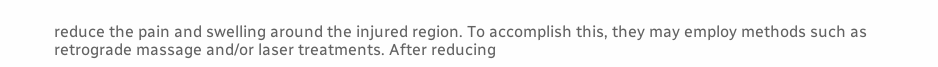reduce the pain and swelling around the injured region. To accomplish this, they may employ methods such as retrograde massage and/or laser treatments. After reducing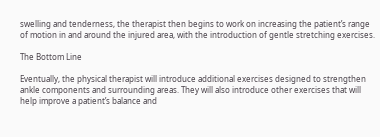swelling and tenderness, the therapist then begins to work on increasing the patient’s range of motion in and around the injured area, with the introduction of gentle stretching exercises.

The Bottom Line

Eventually, the physical therapist will introduce additional exercises designed to strengthen ankle components and surrounding areas. They will also introduce other exercises that will help improve a patient’s balance and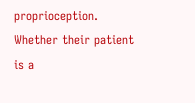proprioception. Whether their patient is a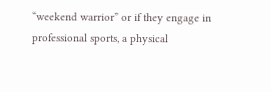“weekend warrior” or if they engage in professional sports, a physical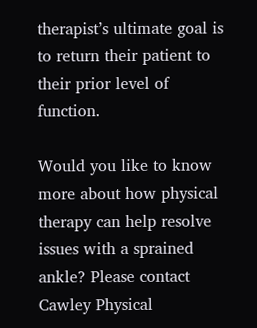therapist’s ultimate goal is to return their patient to their prior level of function.

Would you like to know more about how physical therapy can help resolve issues with a sprained ankle? Please contact Cawley Physical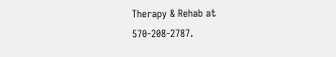Therapy & Rehab at 570-208-2787.